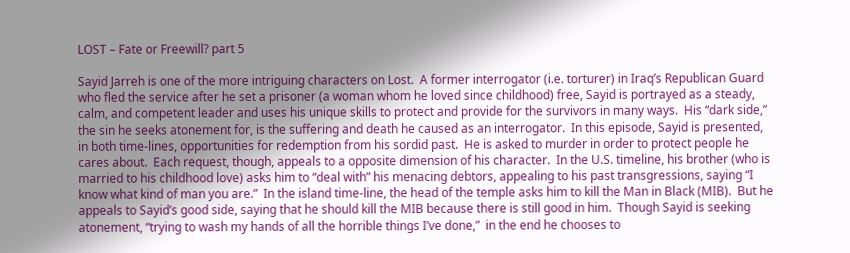LOST – Fate or Freewill? part 5

Sayid Jarreh is one of the more intriguing characters on Lost.  A former interrogator (i.e. torturer) in Iraq’s Republican Guard who fled the service after he set a prisoner (a woman whom he loved since childhood) free, Sayid is portrayed as a steady, calm, and competent leader and uses his unique skills to protect and provide for the survivors in many ways.  His “dark side,” the sin he seeks atonement for, is the suffering and death he caused as an interrogator.  In this episode, Sayid is presented, in both time-lines, opportunities for redemption from his sordid past.  He is asked to murder in order to protect people he cares about.  Each request, though, appeals to a opposite dimension of his character.  In the U.S. timeline, his brother (who is married to his childhood love) asks him to “deal with” his menacing debtors, appealing to his past transgressions, saying “I know what kind of man you are.”  In the island time-line, the head of the temple asks him to kill the Man in Black (MIB).  But he appeals to Sayid’s good side, saying that he should kill the MIB because there is still good in him.  Though Sayid is seeking atonement, “trying to wash my hands of all the horrible things I’ve done,”  in the end he chooses to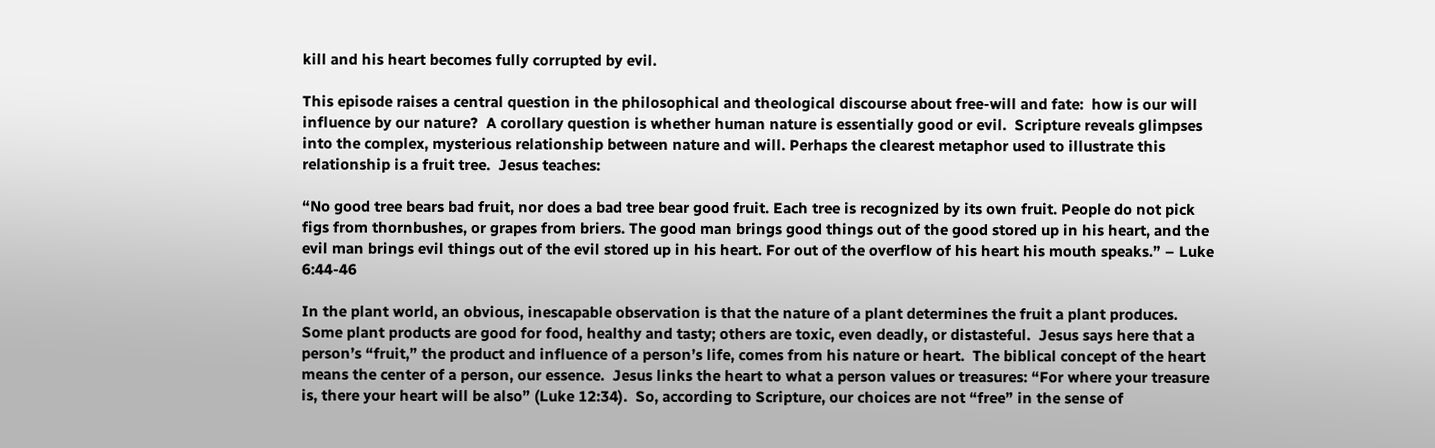kill and his heart becomes fully corrupted by evil.

This episode raises a central question in the philosophical and theological discourse about free-will and fate:  how is our will influence by our nature?  A corollary question is whether human nature is essentially good or evil.  Scripture reveals glimpses into the complex, mysterious relationship between nature and will. Perhaps the clearest metaphor used to illustrate this relationship is a fruit tree.  Jesus teaches:

“No good tree bears bad fruit, nor does a bad tree bear good fruit. Each tree is recognized by its own fruit. People do not pick figs from thornbushes, or grapes from briers. The good man brings good things out of the good stored up in his heart, and the evil man brings evil things out of the evil stored up in his heart. For out of the overflow of his heart his mouth speaks.” – Luke 6:44-46

In the plant world, an obvious, inescapable observation is that the nature of a plant determines the fruit a plant produces.  Some plant products are good for food, healthy and tasty; others are toxic, even deadly, or distasteful.  Jesus says here that a person’s “fruit,” the product and influence of a person’s life, comes from his nature or heart.  The biblical concept of the heart means the center of a person, our essence.  Jesus links the heart to what a person values or treasures: “For where your treasure is, there your heart will be also” (Luke 12:34).  So, according to Scripture, our choices are not “free” in the sense of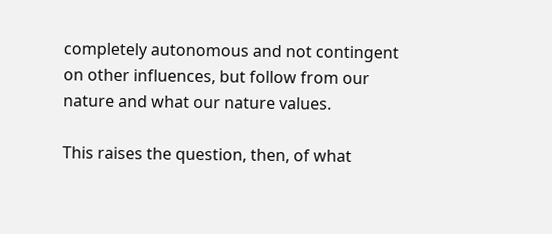completely autonomous and not contingent on other influences, but follow from our nature and what our nature values.

This raises the question, then, of what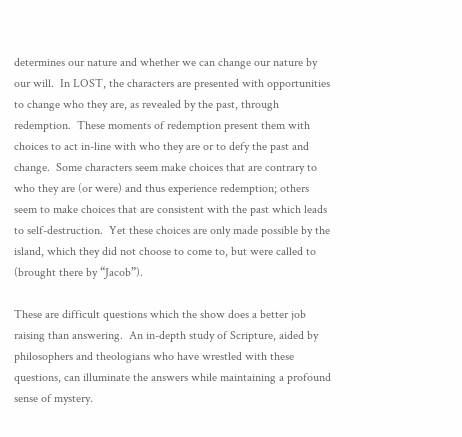determines our nature and whether we can change our nature by our will.  In LOST, the characters are presented with opportunities to change who they are, as revealed by the past, through redemption.  These moments of redemption present them with choices to act in-line with who they are or to defy the past and change.  Some characters seem make choices that are contrary to who they are (or were) and thus experience redemption; others seem to make choices that are consistent with the past which leads to self-destruction.  Yet these choices are only made possible by the island, which they did not choose to come to, but were called to (brought there by “Jacob”).

These are difficult questions which the show does a better job raising than answering.  An in-depth study of Scripture, aided by philosophers and theologians who have wrestled with these questions, can illuminate the answers while maintaining a profound sense of mystery.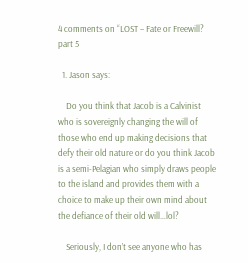4 comments on “LOST – Fate or Freewill? part 5

  1. Jason says:

    Do you think that Jacob is a Calvinist who is sovereignly changing the will of those who end up making decisions that defy their old nature or do you think Jacob is a semi-Pelagian who simply draws people to the island and provides them with a choice to make up their own mind about the defiance of their old will…lol?

    Seriously, I don’t see anyone who has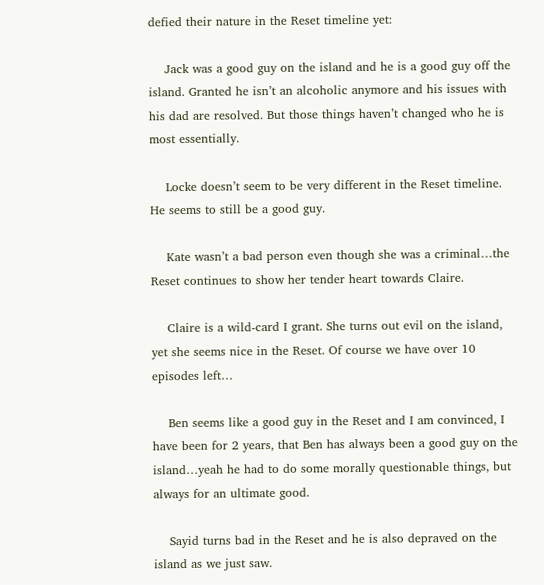defied their nature in the Reset timeline yet:

    Jack was a good guy on the island and he is a good guy off the island. Granted he isn’t an alcoholic anymore and his issues with his dad are resolved. But those things haven’t changed who he is most essentially.

    Locke doesn’t seem to be very different in the Reset timeline. He seems to still be a good guy.

    Kate wasn’t a bad person even though she was a criminal…the Reset continues to show her tender heart towards Claire.

    Claire is a wild-card I grant. She turns out evil on the island, yet she seems nice in the Reset. Of course we have over 10 episodes left…

    Ben seems like a good guy in the Reset and I am convinced, I have been for 2 years, that Ben has always been a good guy on the island…yeah he had to do some morally questionable things, but always for an ultimate good.

    Sayid turns bad in the Reset and he is also depraved on the island as we just saw.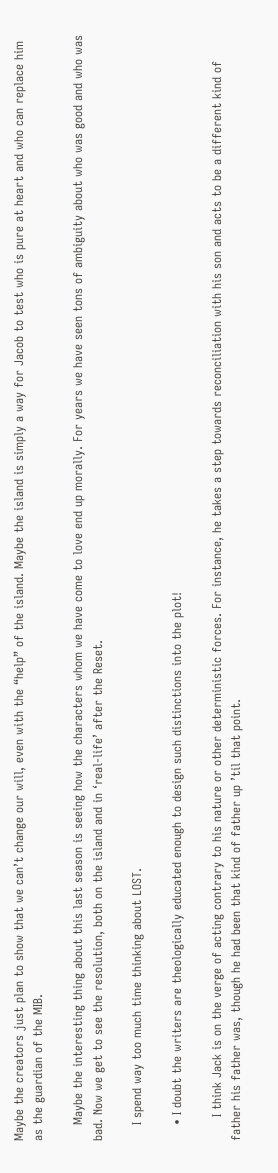Maybe the creators just plan to show that we can’t change our will, even with the “help” of the island. Maybe the island is simply a way for Jacob to test who is pure at heart and who can replace him as the guardian of the MIB.

    Maybe the interesting thing about this last season is seeing how the characters whom we have come to love end up morally. For years we have seen tons of ambiguity about who was good and who was bad. Now we get to see the resolution, both on the island and in ‘real-life’ after the Reset.

    I spend way too much time thinking about LOST.

    • I doubt the writers are theologically educated enough to design such distinctions into the plot!

      I think Jack is on the verge of acting contrary to his nature or other deterministic forces. For instance, he takes a step towards reconciliation with his son and acts to be a different kind of father his father was, though he had been that kind of father up ’til that point.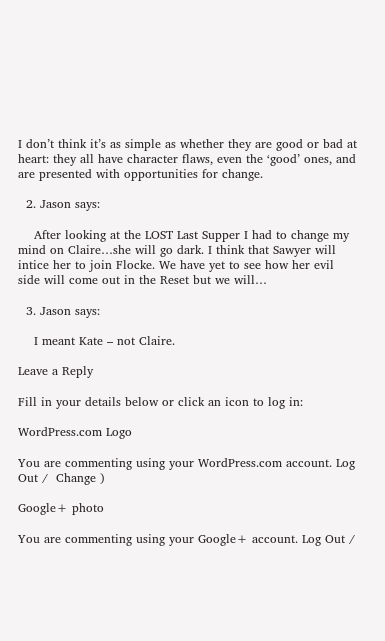I don’t think it’s as simple as whether they are good or bad at heart: they all have character flaws, even the ‘good’ ones, and are presented with opportunities for change.

  2. Jason says:

    After looking at the LOST Last Supper I had to change my mind on Claire…she will go dark. I think that Sawyer will intice her to join Flocke. We have yet to see how her evil side will come out in the Reset but we will…

  3. Jason says:

    I meant Kate – not Claire.

Leave a Reply

Fill in your details below or click an icon to log in:

WordPress.com Logo

You are commenting using your WordPress.com account. Log Out /  Change )

Google+ photo

You are commenting using your Google+ account. Log Out /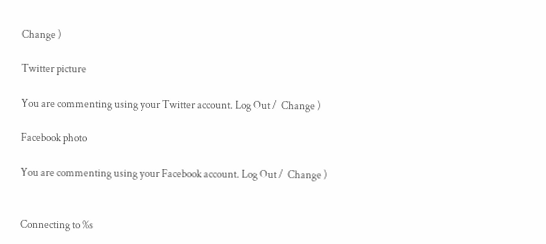Change )

Twitter picture

You are commenting using your Twitter account. Log Out /  Change )

Facebook photo

You are commenting using your Facebook account. Log Out /  Change )


Connecting to %s